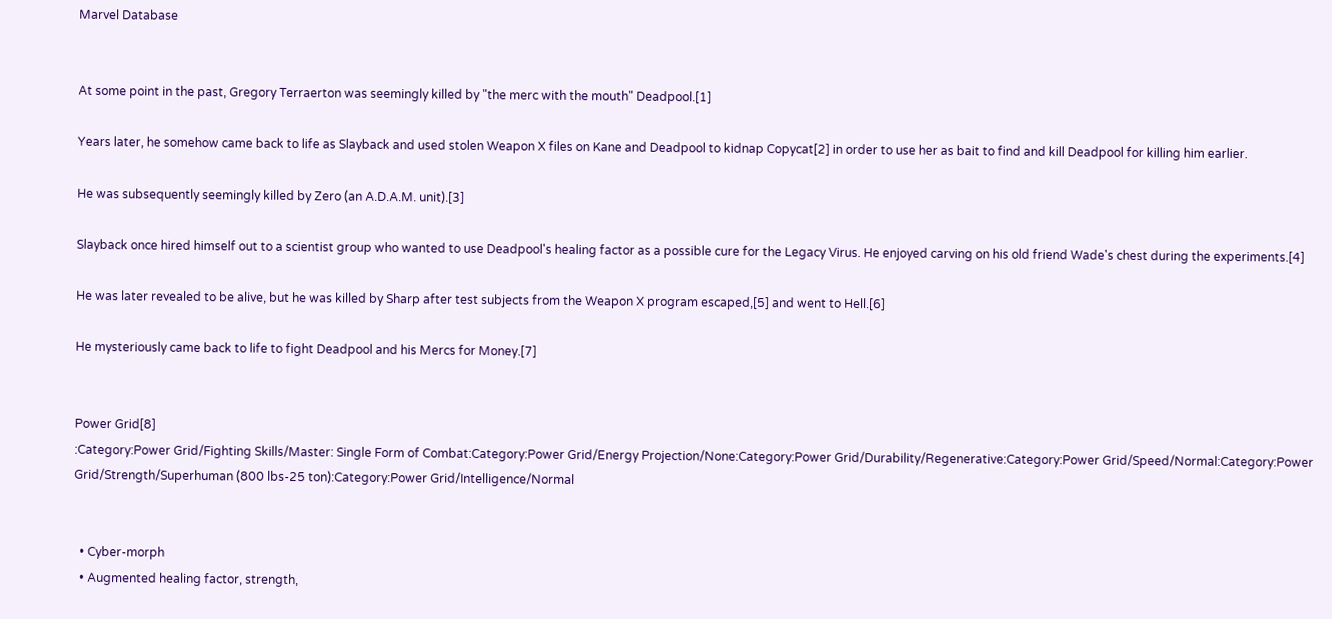Marvel Database


At some point in the past, Gregory Terraerton was seemingly killed by "the merc with the mouth" Deadpool.[1]

Years later, he somehow came back to life as Slayback and used stolen Weapon X files on Kane and Deadpool to kidnap Copycat[2] in order to use her as bait to find and kill Deadpool for killing him earlier.

He was subsequently seemingly killed by Zero (an A.D.A.M. unit).[3]

Slayback once hired himself out to a scientist group who wanted to use Deadpool's healing factor as a possible cure for the Legacy Virus. He enjoyed carving on his old friend Wade's chest during the experiments.[4]

He was later revealed to be alive, but he was killed by Sharp after test subjects from the Weapon X program escaped,[5] and went to Hell.[6]

He mysteriously came back to life to fight Deadpool and his Mercs for Money.[7]


Power Grid[8]
:Category:Power Grid/Fighting Skills/Master: Single Form of Combat:Category:Power Grid/Energy Projection/None:Category:Power Grid/Durability/Regenerative:Category:Power Grid/Speed/Normal:Category:Power Grid/Strength/Superhuman (800 lbs-25 ton):Category:Power Grid/Intelligence/Normal


  • Cyber-morph
  • Augmented healing factor, strength,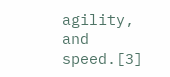agility, and speed.[3]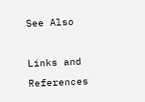See Also

Links and References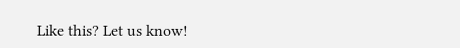Like this? Let us know!